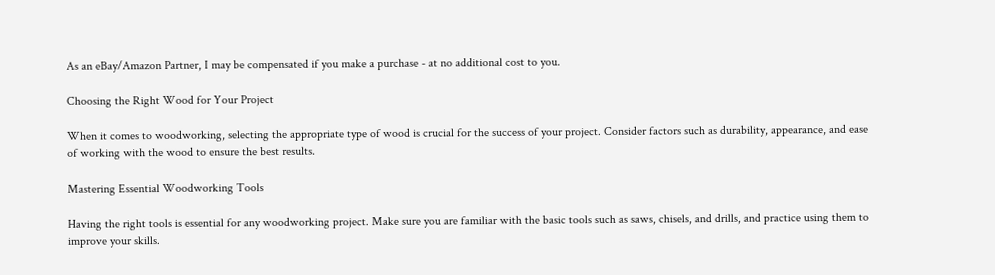As an eBay/Amazon Partner, I may be compensated if you make a purchase - at no additional cost to you.

Choosing the Right Wood for Your Project

When it comes to woodworking, selecting the appropriate type of wood is crucial for the success of your project. Consider factors such as durability, appearance, and ease of working with the wood to ensure the best results.

Mastering Essential Woodworking Tools

Having the right tools is essential for any woodworking project. Make sure you are familiar with the basic tools such as saws, chisels, and drills, and practice using them to improve your skills.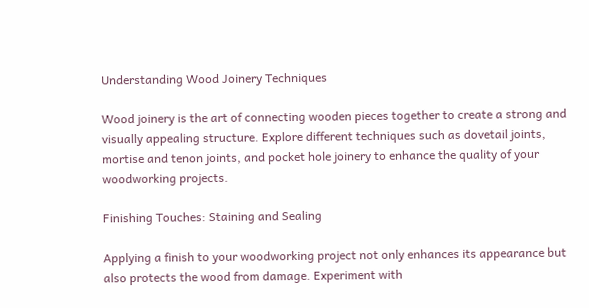Understanding Wood Joinery Techniques

Wood joinery is the art of connecting wooden pieces together to create a strong and visually appealing structure. Explore different techniques such as dovetail joints, mortise and tenon joints, and pocket hole joinery to enhance the quality of your woodworking projects.

Finishing Touches: Staining and Sealing

Applying a finish to your woodworking project not only enhances its appearance but also protects the wood from damage. Experiment with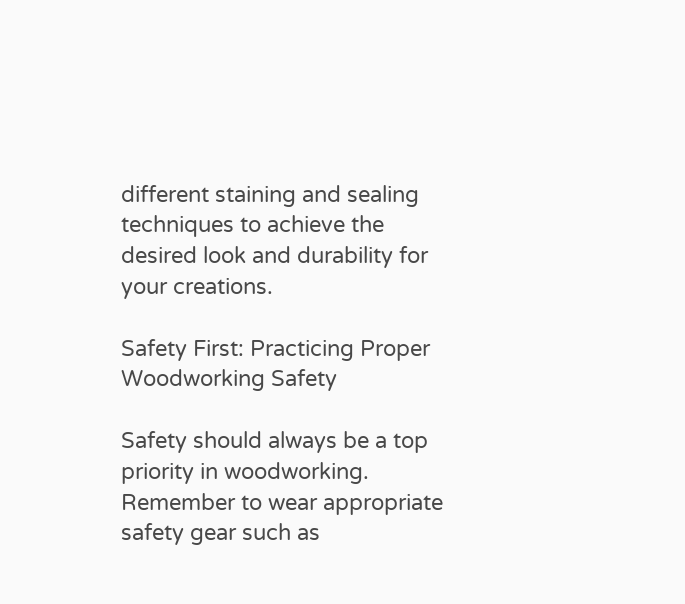different staining and sealing techniques to achieve the desired look and durability for your creations.

Safety First: Practicing Proper Woodworking Safety

Safety should always be a top priority in woodworking. Remember to wear appropriate safety gear such as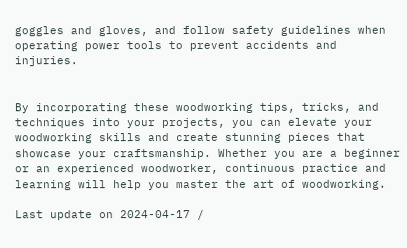goggles and gloves, and follow safety guidelines when operating power tools to prevent accidents and injuries.


By incorporating these woodworking tips, tricks, and techniques into your projects, you can elevate your woodworking skills and create stunning pieces that showcase your craftsmanship. Whether you are a beginner or an experienced woodworker, continuous practice and learning will help you master the art of woodworking.

Last update on 2024-04-17 /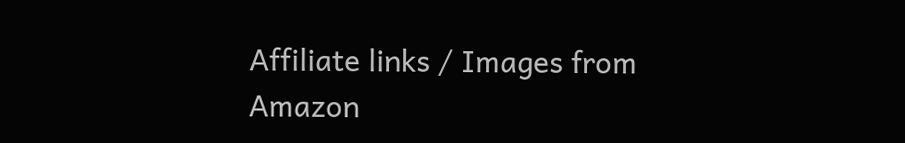Affiliate links / Images from Amazon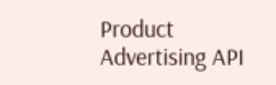Product Advertising API